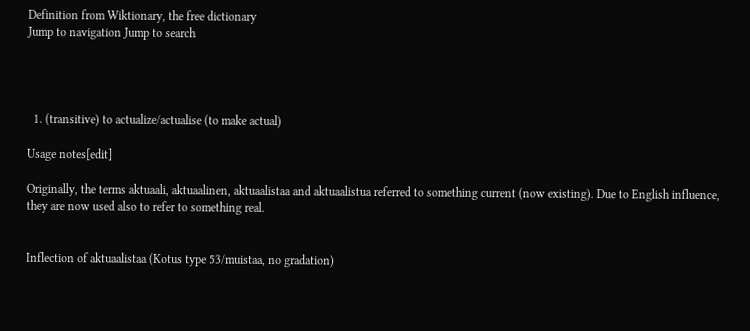Definition from Wiktionary, the free dictionary
Jump to navigation Jump to search




  1. (transitive) to actualize/actualise (to make actual)

Usage notes[edit]

Originally, the terms aktuaali, aktuaalinen, aktuaalistaa and aktuaalistua referred to something current (now existing). Due to English influence, they are now used also to refer to something real.


Inflection of aktuaalistaa (Kotus type 53/muistaa, no gradation)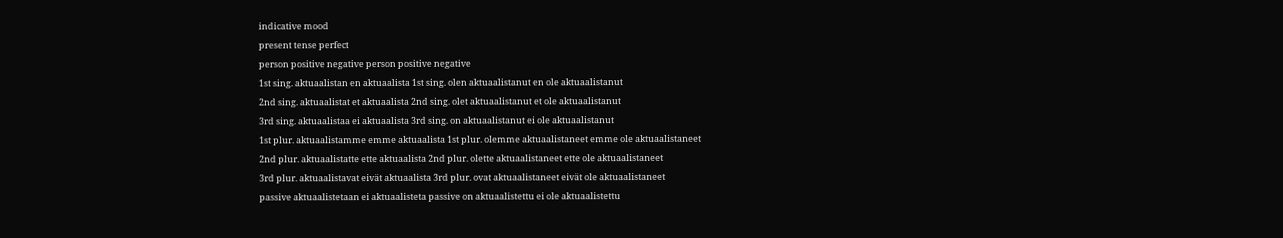indicative mood
present tense perfect
person positive negative person positive negative
1st sing. aktuaalistan en aktuaalista 1st sing. olen aktuaalistanut en ole aktuaalistanut
2nd sing. aktuaalistat et aktuaalista 2nd sing. olet aktuaalistanut et ole aktuaalistanut
3rd sing. aktuaalistaa ei aktuaalista 3rd sing. on aktuaalistanut ei ole aktuaalistanut
1st plur. aktuaalistamme emme aktuaalista 1st plur. olemme aktuaalistaneet emme ole aktuaalistaneet
2nd plur. aktuaalistatte ette aktuaalista 2nd plur. olette aktuaalistaneet ette ole aktuaalistaneet
3rd plur. aktuaalistavat eivät aktuaalista 3rd plur. ovat aktuaalistaneet eivät ole aktuaalistaneet
passive aktuaalistetaan ei aktuaalisteta passive on aktuaalistettu ei ole aktuaalistettu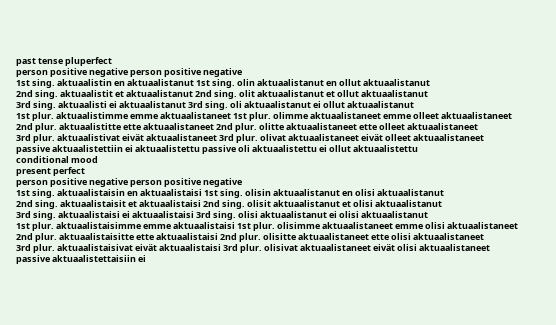past tense pluperfect
person positive negative person positive negative
1st sing. aktuaalistin en aktuaalistanut 1st sing. olin aktuaalistanut en ollut aktuaalistanut
2nd sing. aktuaalistit et aktuaalistanut 2nd sing. olit aktuaalistanut et ollut aktuaalistanut
3rd sing. aktuaalisti ei aktuaalistanut 3rd sing. oli aktuaalistanut ei ollut aktuaalistanut
1st plur. aktuaalistimme emme aktuaalistaneet 1st plur. olimme aktuaalistaneet emme olleet aktuaalistaneet
2nd plur. aktuaalistitte ette aktuaalistaneet 2nd plur. olitte aktuaalistaneet ette olleet aktuaalistaneet
3rd plur. aktuaalistivat eivät aktuaalistaneet 3rd plur. olivat aktuaalistaneet eivät olleet aktuaalistaneet
passive aktuaalistettiin ei aktuaalistettu passive oli aktuaalistettu ei ollut aktuaalistettu
conditional mood
present perfect
person positive negative person positive negative
1st sing. aktuaalistaisin en aktuaalistaisi 1st sing. olisin aktuaalistanut en olisi aktuaalistanut
2nd sing. aktuaalistaisit et aktuaalistaisi 2nd sing. olisit aktuaalistanut et olisi aktuaalistanut
3rd sing. aktuaalistaisi ei aktuaalistaisi 3rd sing. olisi aktuaalistanut ei olisi aktuaalistanut
1st plur. aktuaalistaisimme emme aktuaalistaisi 1st plur. olisimme aktuaalistaneet emme olisi aktuaalistaneet
2nd plur. aktuaalistaisitte ette aktuaalistaisi 2nd plur. olisitte aktuaalistaneet ette olisi aktuaalistaneet
3rd plur. aktuaalistaisivat eivät aktuaalistaisi 3rd plur. olisivat aktuaalistaneet eivät olisi aktuaalistaneet
passive aktuaalistettaisiin ei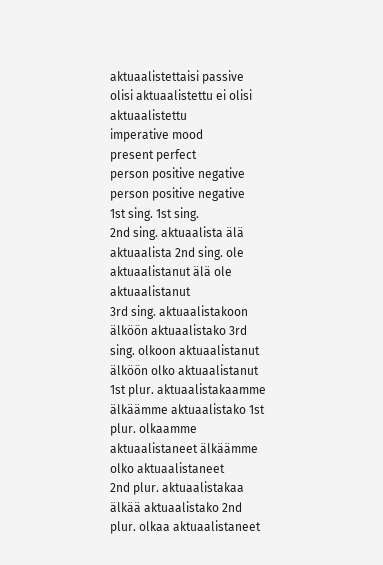aktuaalistettaisi passive olisi aktuaalistettu ei olisi aktuaalistettu
imperative mood
present perfect
person positive negative person positive negative
1st sing. 1st sing.
2nd sing. aktuaalista älä aktuaalista 2nd sing. ole aktuaalistanut älä ole aktuaalistanut
3rd sing. aktuaalistakoon älköön aktuaalistako 3rd sing. olkoon aktuaalistanut älköön olko aktuaalistanut
1st plur. aktuaalistakaamme älkäämme aktuaalistako 1st plur. olkaamme aktuaalistaneet älkäämme olko aktuaalistaneet
2nd plur. aktuaalistakaa älkää aktuaalistako 2nd plur. olkaa aktuaalistaneet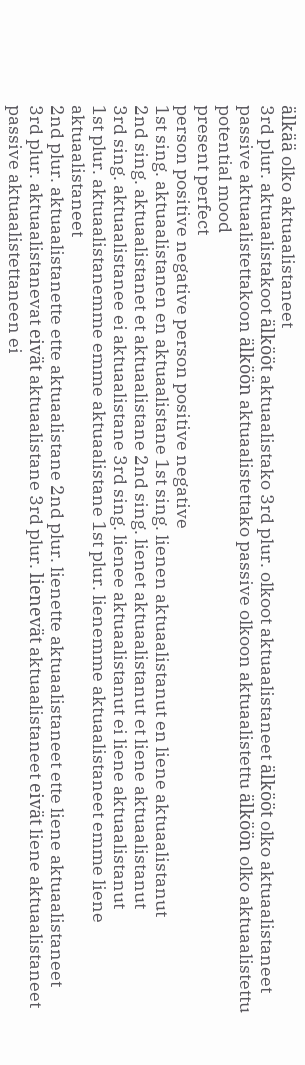älkää olko aktuaalistaneet
3rd plur. aktuaalistakoot älkööt aktuaalistako 3rd plur. olkoot aktuaalistaneet älkööt olko aktuaalistaneet
passive aktuaalistettakoon älköön aktuaalistettako passive olkoon aktuaalistettu älköön olko aktuaalistettu
potential mood
present perfect
person positive negative person positive negative
1st sing. aktuaalistanen en aktuaalistane 1st sing. lienen aktuaalistanut en liene aktuaalistanut
2nd sing. aktuaalistanet et aktuaalistane 2nd sing. lienet aktuaalistanut et liene aktuaalistanut
3rd sing. aktuaalistanee ei aktuaalistane 3rd sing. lienee aktuaalistanut ei liene aktuaalistanut
1st plur. aktuaalistanemme emme aktuaalistane 1st plur. lienemme aktuaalistaneet emme liene aktuaalistaneet
2nd plur. aktuaalistanette ette aktuaalistane 2nd plur. lienette aktuaalistaneet ette liene aktuaalistaneet
3rd plur. aktuaalistanevat eivät aktuaalistane 3rd plur. lienevät aktuaalistaneet eivät liene aktuaalistaneet
passive aktuaalistettaneen ei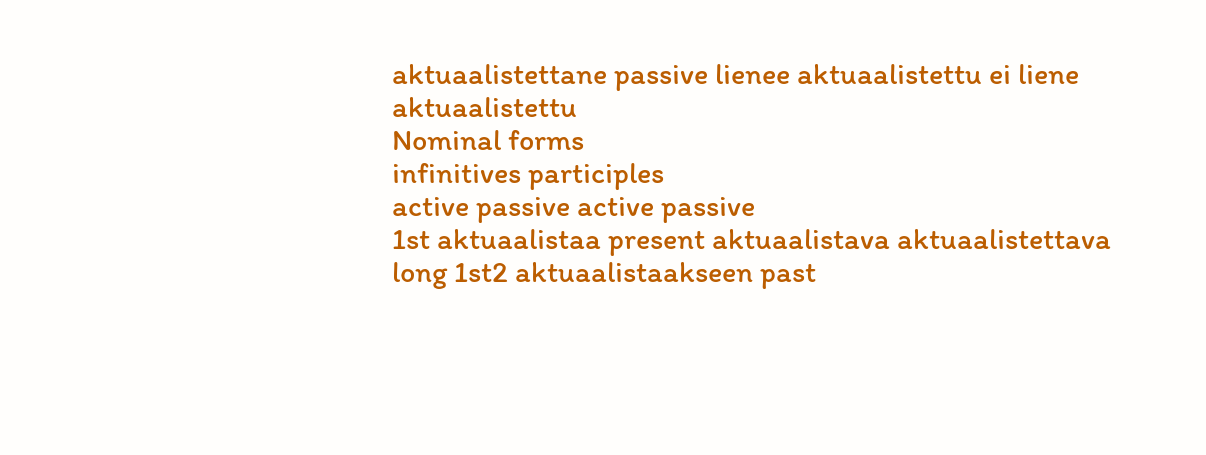aktuaalistettane passive lienee aktuaalistettu ei liene aktuaalistettu
Nominal forms
infinitives participles
active passive active passive
1st aktuaalistaa present aktuaalistava aktuaalistettava
long 1st2 aktuaalistaakseen past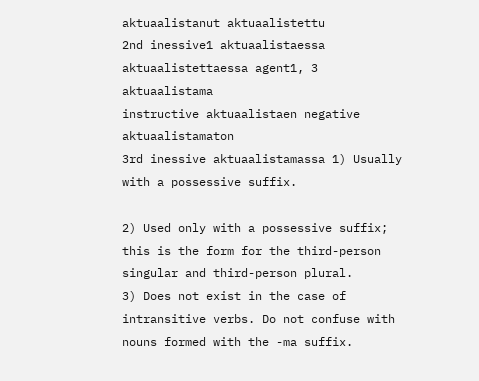aktuaalistanut aktuaalistettu
2nd inessive1 aktuaalistaessa aktuaalistettaessa agent1, 3 aktuaalistama
instructive aktuaalistaen negative aktuaalistamaton
3rd inessive aktuaalistamassa 1) Usually with a possessive suffix.

2) Used only with a possessive suffix; this is the form for the third-person singular and third-person plural.
3) Does not exist in the case of intransitive verbs. Do not confuse with nouns formed with the -ma suffix.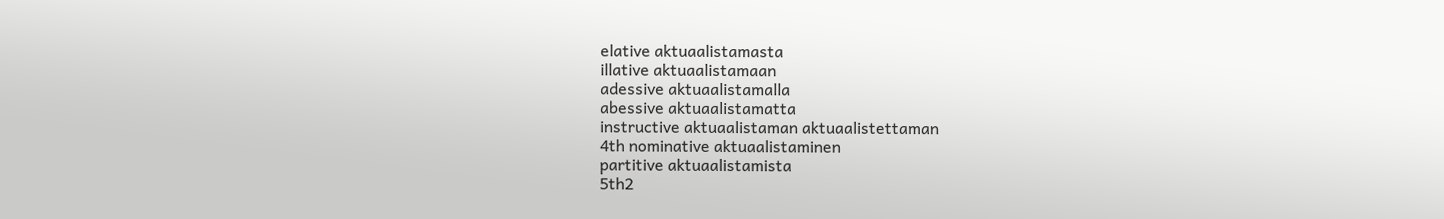elative aktuaalistamasta
illative aktuaalistamaan
adessive aktuaalistamalla
abessive aktuaalistamatta
instructive aktuaalistaman aktuaalistettaman
4th nominative aktuaalistaminen
partitive aktuaalistamista
5th2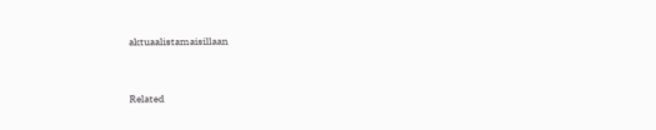aktuaalistamaisillaan


Related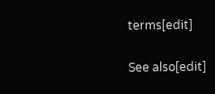terms[edit]

See also[edit]